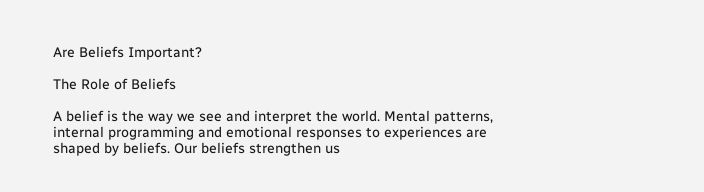Are Beliefs Important?

The Role of Beliefs

A belief is the way we see and interpret the world. Mental patterns, internal programming and emotional responses to experiences are shaped by beliefs. Our beliefs strengthen us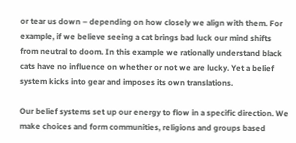or tear us down – depending on how closely we align with them. For example, if we believe seeing a cat brings bad luck our mind shifts from neutral to doom. In this example we rationally understand black cats have no influence on whether or not we are lucky. Yet a belief system kicks into gear and imposes its own translations.

Our belief systems set up our energy to flow in a specific direction. We make choices and form communities, religions and groups based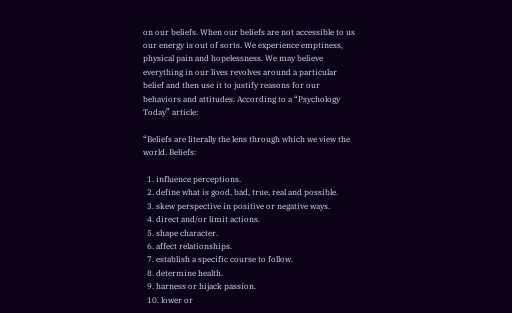on our beliefs. When our beliefs are not accessible to us our energy is out of sorts. We experience emptiness, physical pain and hopelessness. We may believe everything in our lives revolves around a particular belief and then use it to justify reasons for our behaviors and attitudes. According to a “Psychology Today” article:

“Beliefs are literally the lens through which we view the world. Beliefs:

  1. influence perceptions.
  2. define what is good, bad, true, real and possible.
  3. skew perspective in positive or negative ways.
  4. direct and/or limit actions.
  5. shape character.
  6. affect relationships.
  7. establish a specific course to follow.
  8. determine health.
  9. harness or hijack passion.
  10. lower or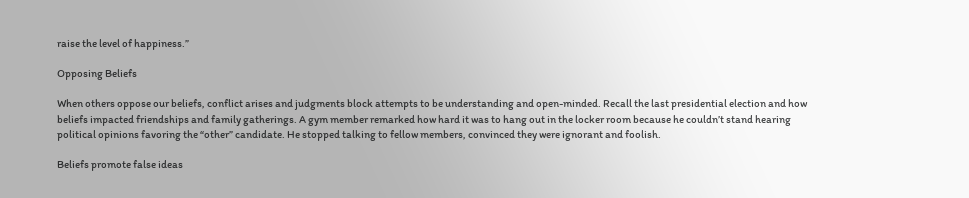raise the level of happiness.”

Opposing Beliefs

When others oppose our beliefs, conflict arises and judgments block attempts to be understanding and open-minded. Recall the last presidential election and how beliefs impacted friendships and family gatherings. A gym member remarked how hard it was to hang out in the locker room because he couldn’t stand hearing political opinions favoring the “other” candidate. He stopped talking to fellow members, convinced they were ignorant and foolish.

Beliefs promote false ideas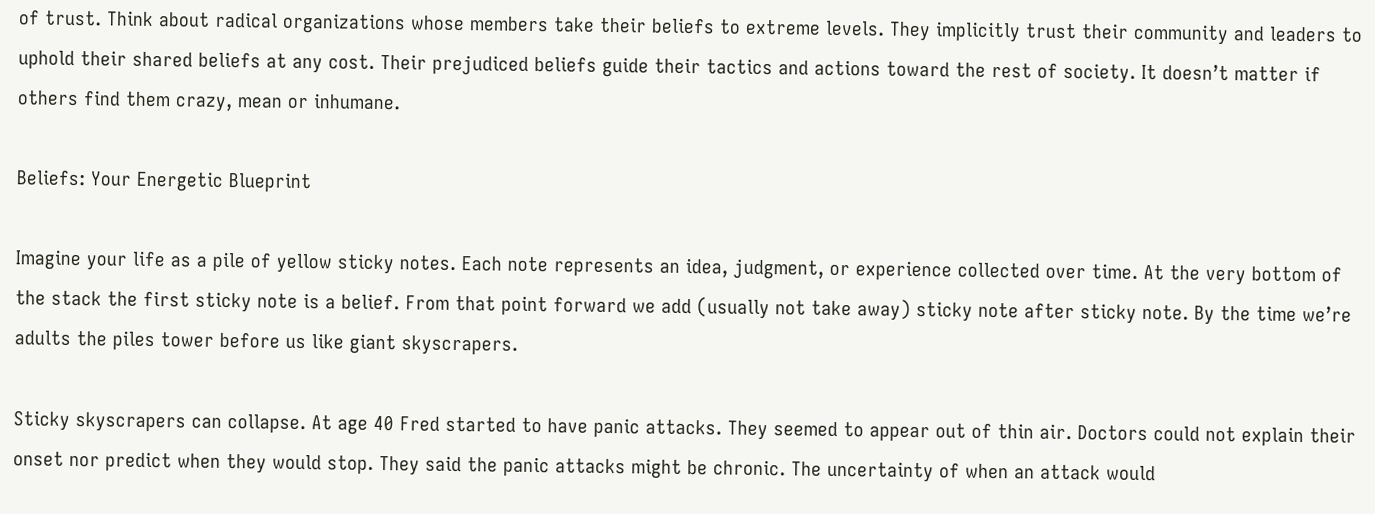of trust. Think about radical organizations whose members take their beliefs to extreme levels. They implicitly trust their community and leaders to uphold their shared beliefs at any cost. Their prejudiced beliefs guide their tactics and actions toward the rest of society. It doesn’t matter if others find them crazy, mean or inhumane.

Beliefs: Your Energetic Blueprint

Imagine your life as a pile of yellow sticky notes. Each note represents an idea, judgment, or experience collected over time. At the very bottom of the stack the first sticky note is a belief. From that point forward we add (usually not take away) sticky note after sticky note. By the time we’re adults the piles tower before us like giant skyscrapers.

Sticky skyscrapers can collapse. At age 40 Fred started to have panic attacks. They seemed to appear out of thin air. Doctors could not explain their onset nor predict when they would stop. They said the panic attacks might be chronic. The uncertainty of when an attack would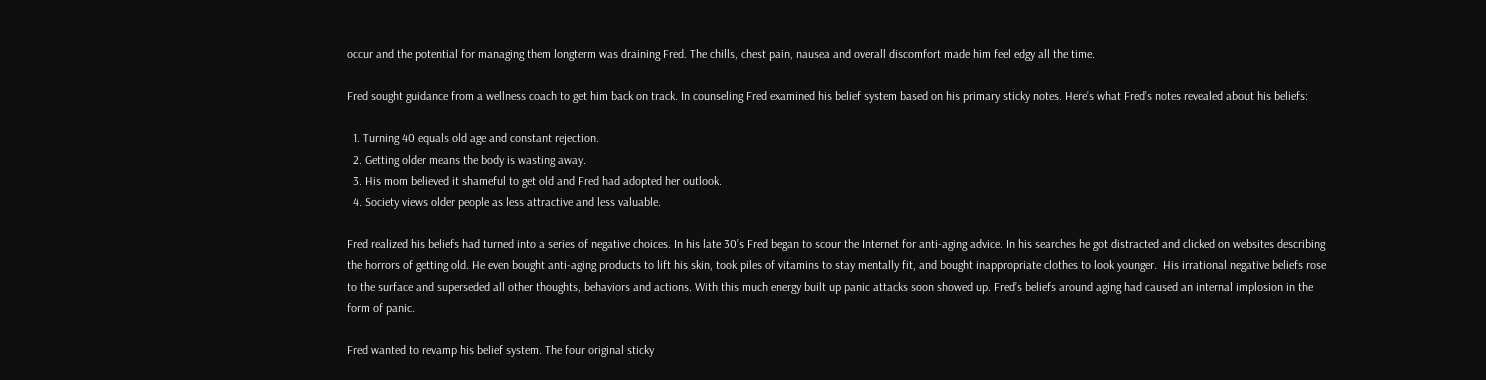occur and the potential for managing them longterm was draining Fred. The chills, chest pain, nausea and overall discomfort made him feel edgy all the time.

Fred sought guidance from a wellness coach to get him back on track. In counseling Fred examined his belief system based on his primary sticky notes. Here’s what Fred’s notes revealed about his beliefs:

  1. Turning 40 equals old age and constant rejection.
  2. Getting older means the body is wasting away.
  3. His mom believed it shameful to get old and Fred had adopted her outlook.
  4. Society views older people as less attractive and less valuable.

Fred realized his beliefs had turned into a series of negative choices. In his late 30’s Fred began to scour the Internet for anti-aging advice. In his searches he got distracted and clicked on websites describing the horrors of getting old. He even bought anti-aging products to lift his skin, took piles of vitamins to stay mentally fit, and bought inappropriate clothes to look younger.  His irrational negative beliefs rose to the surface and superseded all other thoughts, behaviors and actions. With this much energy built up panic attacks soon showed up. Fred’s beliefs around aging had caused an internal implosion in the form of panic.

Fred wanted to revamp his belief system. The four original sticky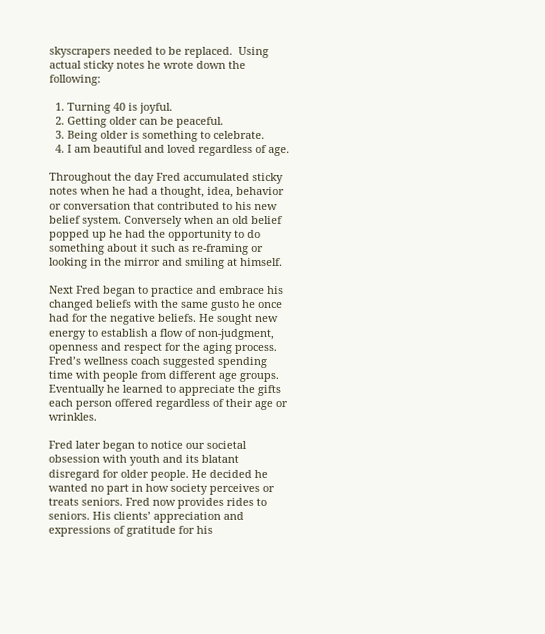skyscrapers needed to be replaced.  Using actual sticky notes he wrote down the following:

  1. Turning 40 is joyful.
  2. Getting older can be peaceful.
  3. Being older is something to celebrate.
  4. I am beautiful and loved regardless of age.

Throughout the day Fred accumulated sticky notes when he had a thought, idea, behavior or conversation that contributed to his new belief system. Conversely when an old belief popped up he had the opportunity to do something about it such as re-framing or looking in the mirror and smiling at himself.

Next Fred began to practice and embrace his changed beliefs with the same gusto he once had for the negative beliefs. He sought new energy to establish a flow of non-judgment, openness and respect for the aging process. Fred’s wellness coach suggested spending time with people from different age groups. Eventually he learned to appreciate the gifts each person offered regardless of their age or wrinkles.

Fred later began to notice our societal obsession with youth and its blatant disregard for older people. He decided he wanted no part in how society perceives or treats seniors. Fred now provides rides to seniors. His clients’ appreciation and expressions of gratitude for his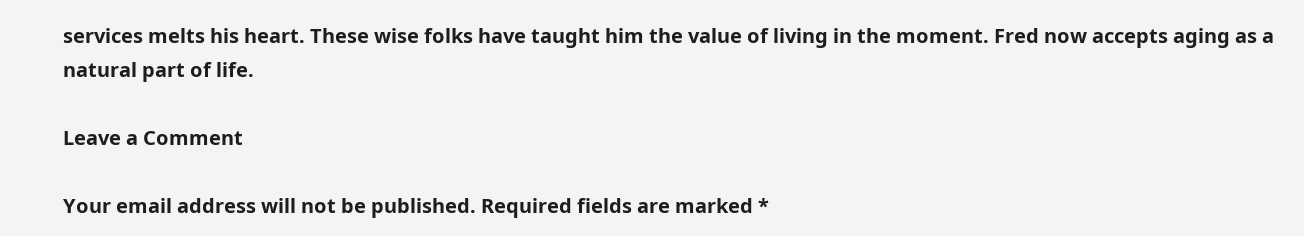services melts his heart. These wise folks have taught him the value of living in the moment. Fred now accepts aging as a natural part of life.

Leave a Comment

Your email address will not be published. Required fields are marked *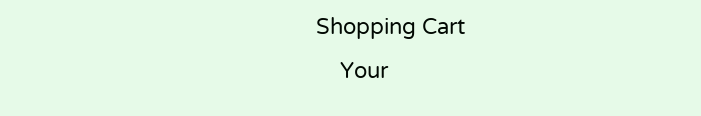Shopping Cart
    Your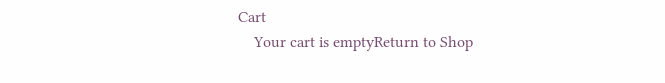Cart
    Your cart is emptyReturn to Shop